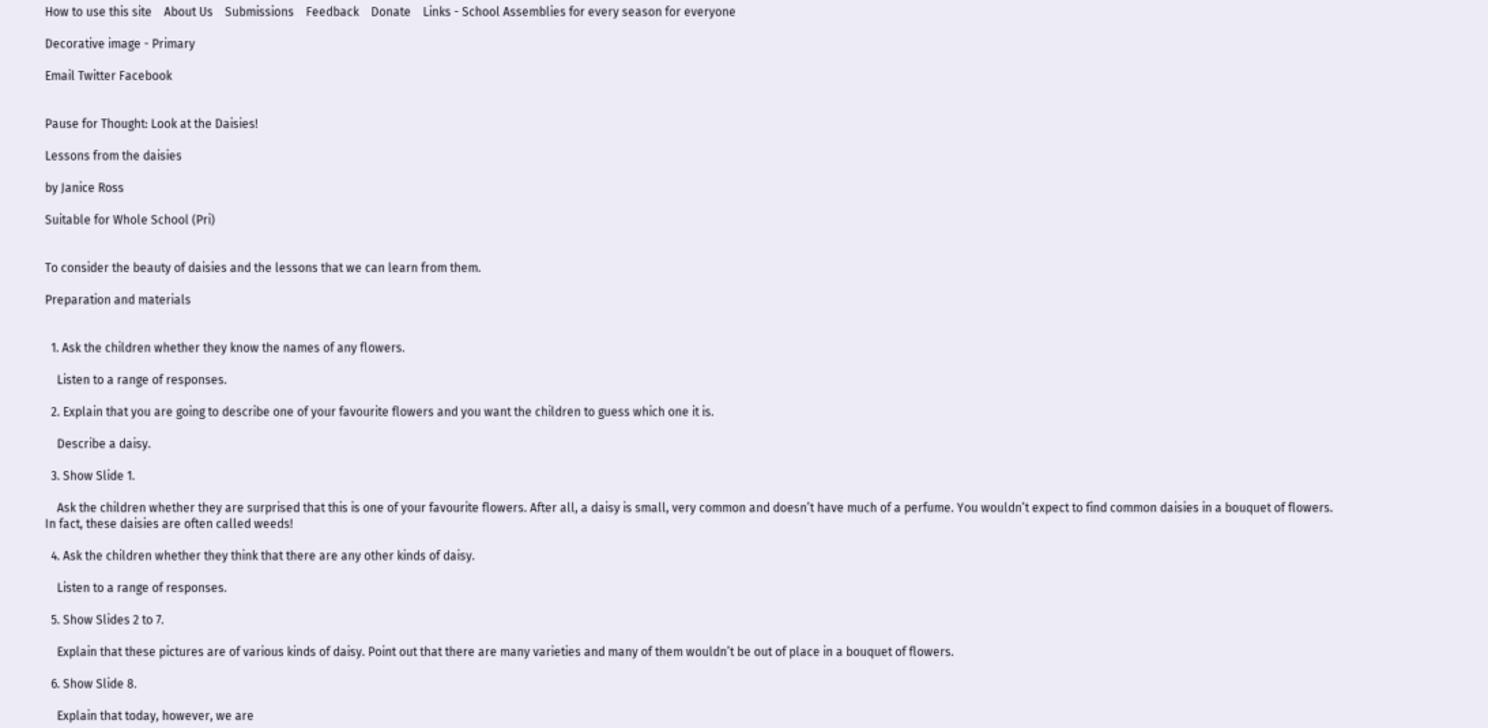How to use this site    About Us    Submissions    Feedback    Donate    Links - School Assemblies for every season for everyone

Decorative image - Primary

Email Twitter Facebook


Pause for Thought: Look at the Daisies!

Lessons from the daisies

by Janice Ross

Suitable for Whole School (Pri)


To consider the beauty of daisies and the lessons that we can learn from them.

Preparation and materials


  1. Ask the children whether they know the names of any flowers.

    Listen to a range of responses.

  2. Explain that you are going to describe one of your favourite flowers and you want the children to guess which one it is.

    Describe a daisy.

  3. Show Slide 1.

    Ask the children whether they are surprised that this is one of your favourite flowers. After all, a daisy is small, very common and doesn’t have much of a perfume. You wouldn’t expect to find common daisies in a bouquet of flowers. In fact, these daisies are often called weeds!

  4. Ask the children whether they think that there are any other kinds of daisy.

    Listen to a range of responses.

  5. Show Slides 2 to 7.

    Explain that these pictures are of various kinds of daisy. Point out that there are many varieties and many of them wouldn’t be out of place in a bouquet of flowers.

  6. Show Slide 8.

    Explain that today, however, we are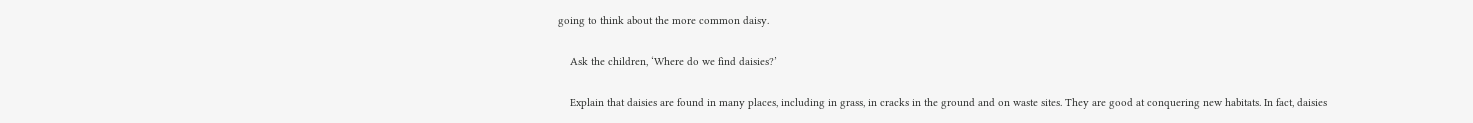going to think about the more common daisy.

    Ask the children, ‘Where do we find daisies?’

    Explain that daisies are found in many places, including in grass, in cracks in the ground and on waste sites. They are good at conquering new habitats. In fact, daisies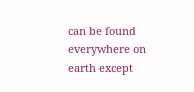can be found everywhere on earth except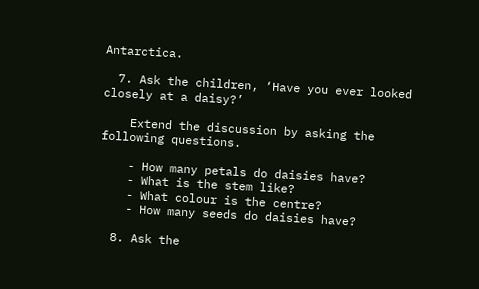Antarctica.

  7. Ask the children, ‘Have you ever looked closely at a daisy?’

    Extend the discussion by asking the following questions.

    - How many petals do daisies have?
    - What is the stem like?
    - What colour is the centre?
    - How many seeds do daisies have?

  8. Ask the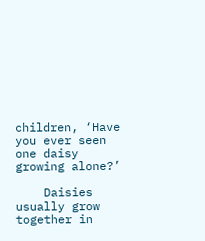children, ‘Have you ever seen one daisy growing alone?’

    Daisies usually grow together in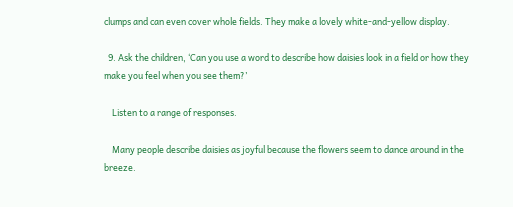clumps and can even cover whole fields. They make a lovely white-and-yellow display.

  9. Ask the children, ‘Can you use a word to describe how daisies look in a field or how they make you feel when you see them?’

    Listen to a range of responses.

    Many people describe daisies as joyful because the flowers seem to dance around in the breeze.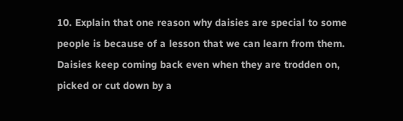10. Explain that one reason why daisies are special to some people is because of a lesson that we can learn from them. Daisies keep coming back even when they are trodden on, picked or cut down by a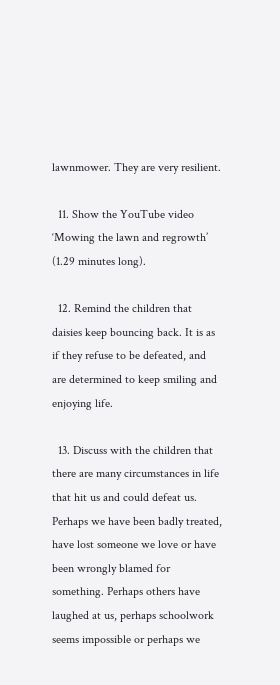lawnmower. They are very resilient.

  11. Show the YouTube video ‘Mowing the lawn and regrowth’ (1.29 minutes long).

  12. Remind the children that daisies keep bouncing back. It is as if they refuse to be defeated, and are determined to keep smiling and enjoying life.

  13. Discuss with the children that there are many circumstances in life that hit us and could defeat us. Perhaps we have been badly treated, have lost someone we love or have been wrongly blamed for something. Perhaps others have laughed at us, perhaps schoolwork seems impossible or perhaps we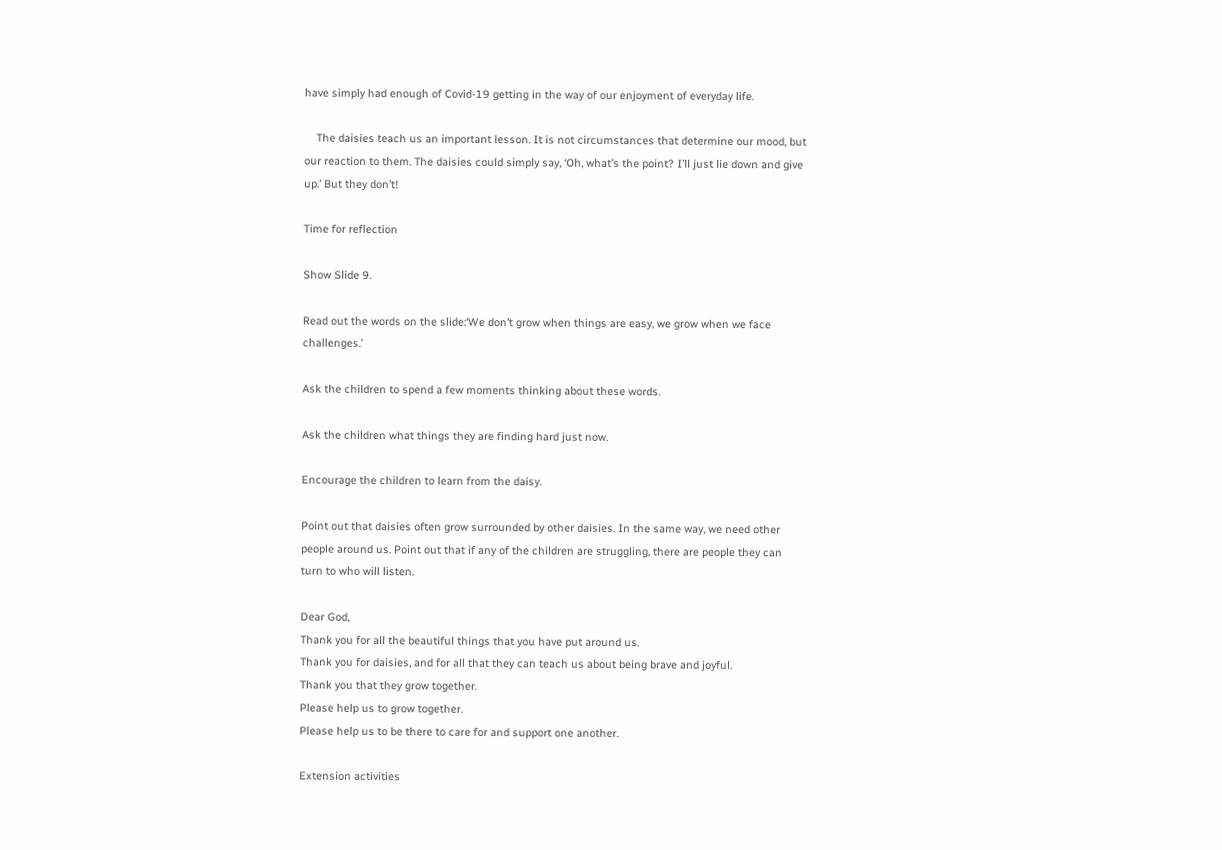have simply had enough of Covid-19 getting in the way of our enjoyment of everyday life.

    The daisies teach us an important lesson. It is not circumstances that determine our mood, but our reaction to them. The daisies could simply say, ‘Oh, what’s the point? I’ll just lie down and give up.’ But they don’t!

Time for reflection

Show Slide 9.

Read out the words on the slide:‘We don’t grow when things are easy, we grow when we face challenges.’

Ask the children to spend a few moments thinking about these words.

Ask the children what things they are finding hard just now.

Encourage the children to learn from the daisy.

Point out that daisies often grow surrounded by other daisies. In the same way, we need other people around us. Point out that if any of the children are struggling, there are people they can turn to who will listen.

Dear God,
Thank you for all the beautiful things that you have put around us.
Thank you for daisies, and for all that they can teach us about being brave and joyful.
Thank you that they grow together.
Please help us to grow together.
Please help us to be there to care for and support one another.

Extension activities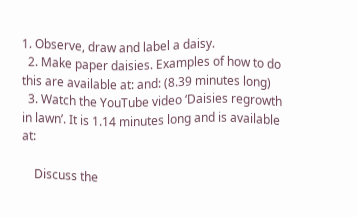1. Observe, draw and label a daisy.
  2. Make paper daisies. Examples of how to do this are available at: and: (8.39 minutes long)
  3. Watch the YouTube video ‘Daisies regrowth in lawn’. It is 1.14 minutes long and is available at:

    Discuss the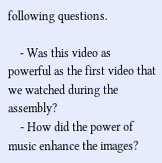following questions.

    - Was this video as powerful as the first video that we watched during the assembly?
    - How did the power of music enhance the images?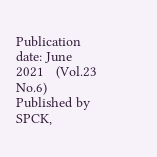Publication date: June 2021   (Vol.23 No.6)    Published by SPCK,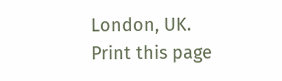London, UK.
Print this page